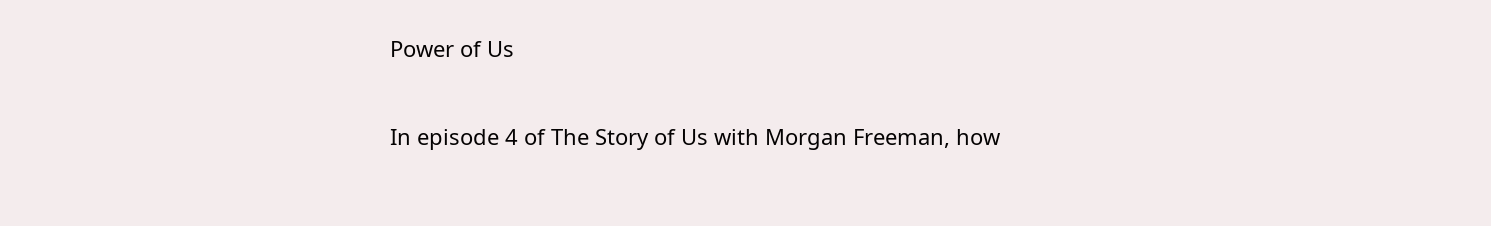Power of Us

In episode 4 of The Story of Us with Morgan Freeman, how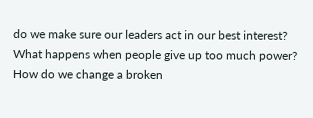do we make sure our leaders act in our best interest? What happens when people give up too much power? How do we change a broken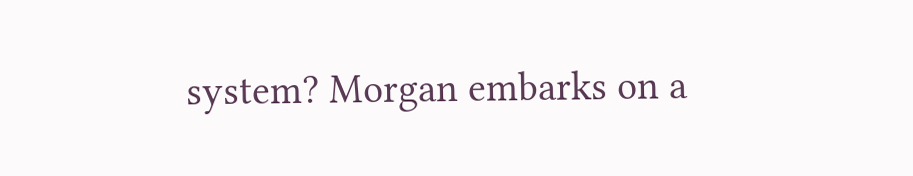system? Morgan embarks on a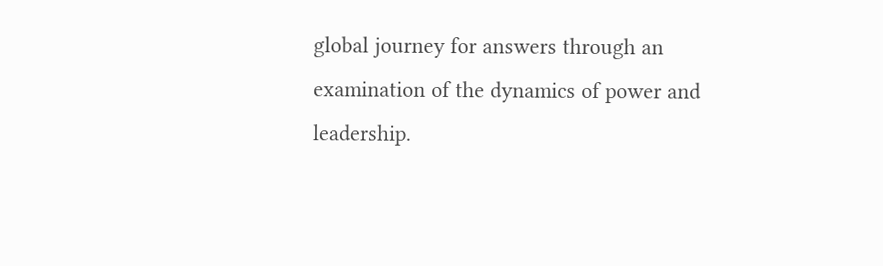global journey for answers through an examination of the dynamics of power and leadership.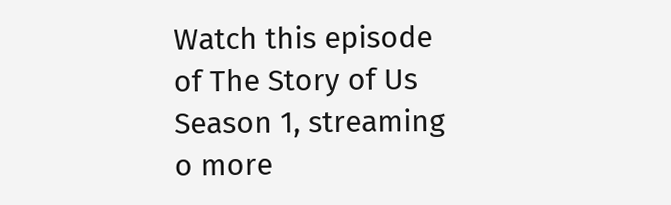Watch this episode of The Story of Us Season 1, streaming o more